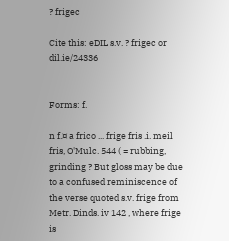? frigec

Cite this: eDIL s.v. ? frigec or dil.ie/24336


Forms: f.

n f.¤ a frico ... frige fris .i. meil fris, O'Mulc. 544 ( = rubbing, grinding ? But gloss may be due to a confused reminiscence of the verse quoted s.v. frige from Metr. Dinds. iv 142 , where frige is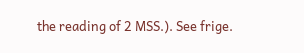the reading of 2 MSS.). See frige.